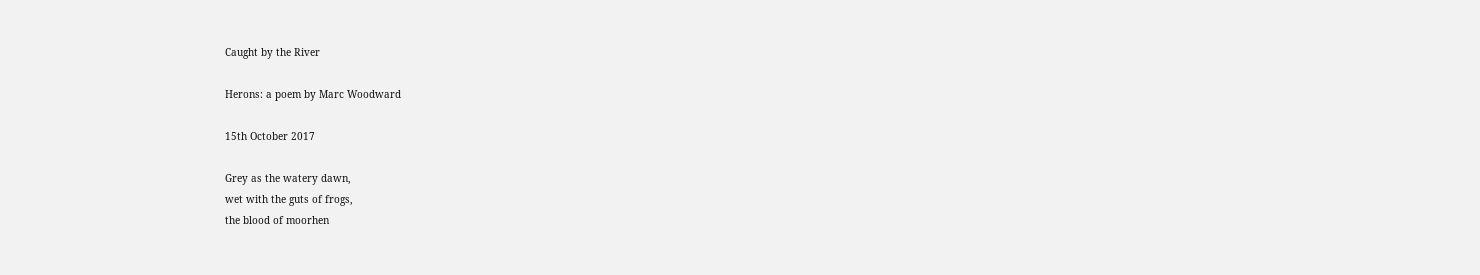Caught by the River

Herons: a poem by Marc Woodward

15th October 2017

Grey as the watery dawn,
wet with the guts of frogs,
the blood of moorhen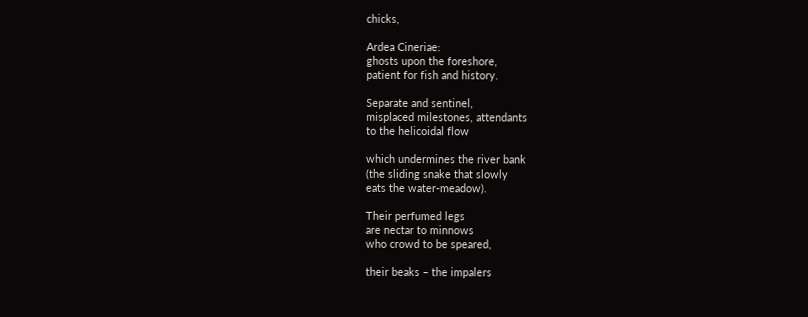chicks,

Ardea Cineriae:
ghosts upon the foreshore,
patient for fish and history.

Separate and sentinel,
misplaced milestones, attendants
to the helicoidal flow

which undermines the river bank
(the sliding snake that slowly
eats the water-meadow).

Their perfumed legs
are nectar to minnows
who crowd to be speared,

their beaks – the impalers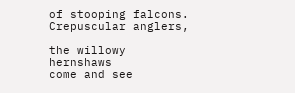of stooping falcons.
Crepuscular anglers,

the willowy hernshaws
come and see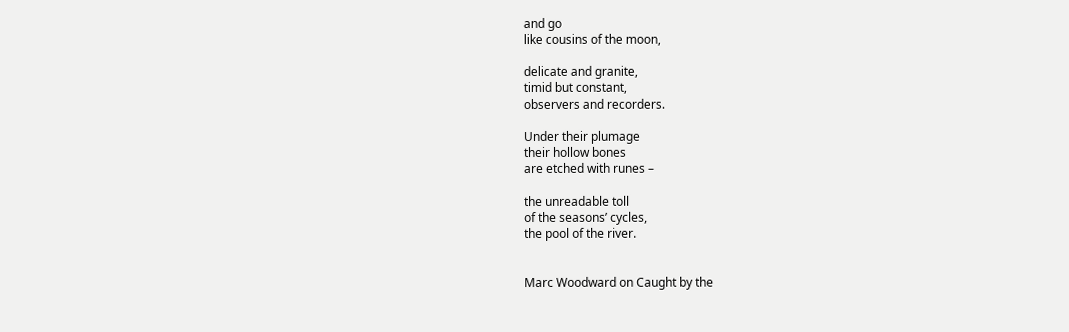and go
like cousins of the moon,

delicate and granite,
timid but constant,
observers and recorders.

Under their plumage
their hollow bones
are etched with runes –

the unreadable toll
of the seasons’ cycles,
the pool of the river.


Marc Woodward on Caught by the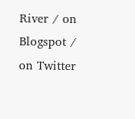River / on Blogspot / on Twitter